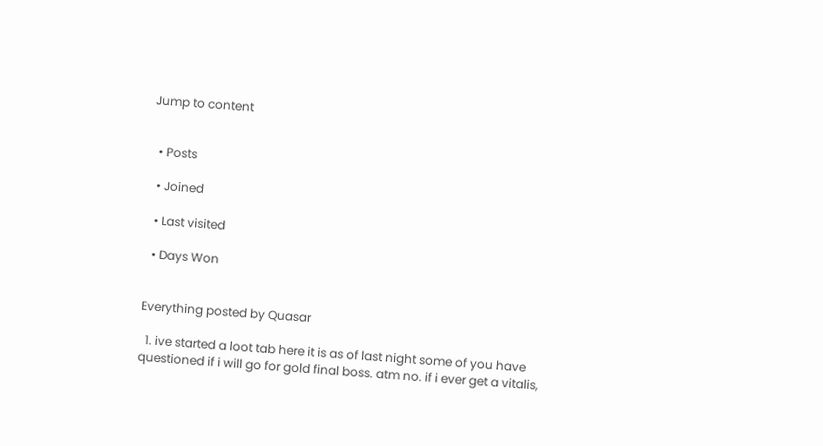Jump to content


  • Posts

  • Joined

  • Last visited

  • Days Won


Everything posted by Quasar

  1. ive started a loot tab here it is as of last night some of you have questioned if i will go for gold final boss. atm no. if i ever get a vitalis,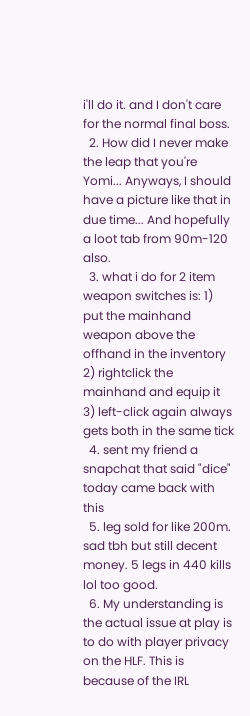i'll do it. and I don't care for the normal final boss.
  2. How did I never make the leap that you're Yomi... Anyways, I should have a picture like that in due time... And hopefully a loot tab from 90m-120 also.
  3. what i do for 2 item weapon switches is: 1) put the mainhand weapon above the offhand in the inventory 2) rightclick the mainhand and equip it 3) left-click again always gets both in the same tick
  4. sent my friend a snapchat that said "dice" today came back with this
  5. leg sold for like 200m. sad tbh but still decent money. 5 legs in 440 kills lol too good.
  6. My understanding is the actual issue at play is to do with player privacy on the HLF. This is because of the IRL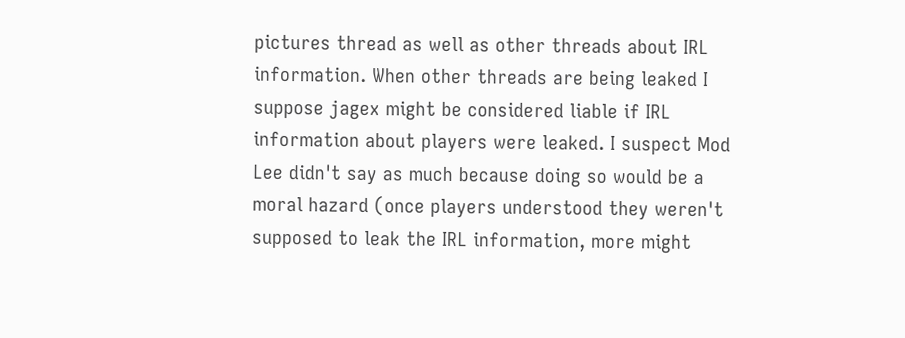pictures thread as well as other threads about IRL information. When other threads are being leaked I suppose jagex might be considered liable if IRL information about players were leaked. I suspect Mod Lee didn't say as much because doing so would be a moral hazard (once players understood they weren't supposed to leak the IRL information, more might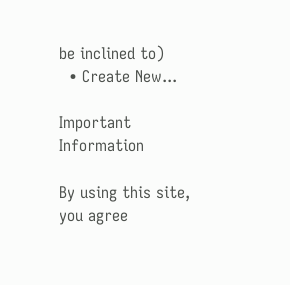be inclined to)
  • Create New...

Important Information

By using this site, you agree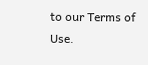to our Terms of Use.